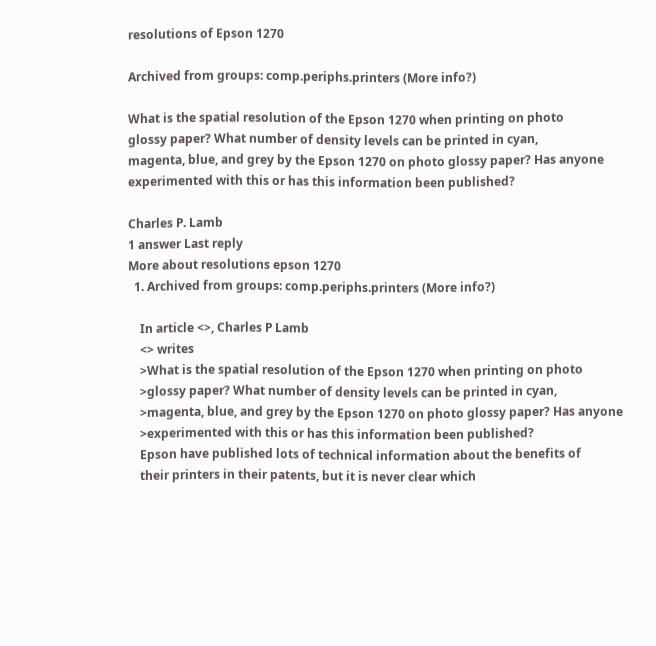resolutions of Epson 1270

Archived from groups: comp.periphs.printers (More info?)

What is the spatial resolution of the Epson 1270 when printing on photo
glossy paper? What number of density levels can be printed in cyan,
magenta, blue, and grey by the Epson 1270 on photo glossy paper? Has anyone
experimented with this or has this information been published?

Charles P. Lamb
1 answer Last reply
More about resolutions epson 1270
  1. Archived from groups: comp.periphs.printers (More info?)

    In article <>, Charles P Lamb
    <> writes
    >What is the spatial resolution of the Epson 1270 when printing on photo
    >glossy paper? What number of density levels can be printed in cyan,
    >magenta, blue, and grey by the Epson 1270 on photo glossy paper? Has anyone
    >experimented with this or has this information been published?
    Epson have published lots of technical information about the benefits of
    their printers in their patents, but it is never clear which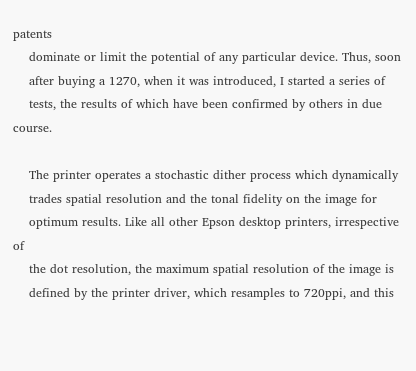patents
    dominate or limit the potential of any particular device. Thus, soon
    after buying a 1270, when it was introduced, I started a series of
    tests, the results of which have been confirmed by others in due course.

    The printer operates a stochastic dither process which dynamically
    trades spatial resolution and the tonal fidelity on the image for
    optimum results. Like all other Epson desktop printers, irrespective of
    the dot resolution, the maximum spatial resolution of the image is
    defined by the printer driver, which resamples to 720ppi, and this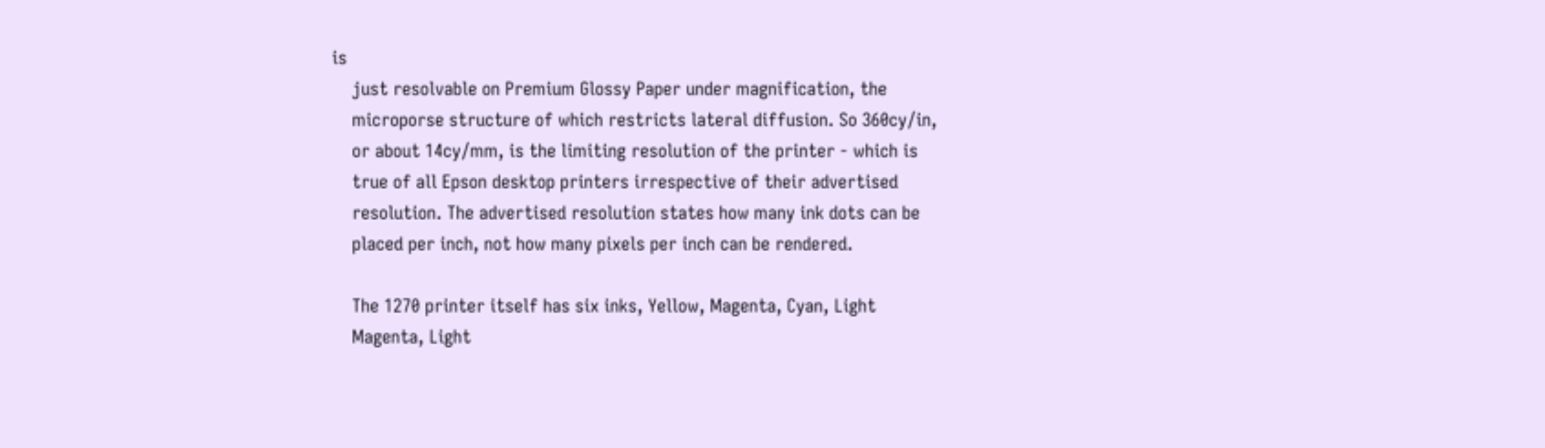is
    just resolvable on Premium Glossy Paper under magnification, the
    microporse structure of which restricts lateral diffusion. So 360cy/in,
    or about 14cy/mm, is the limiting resolution of the printer - which is
    true of all Epson desktop printers irrespective of their advertised
    resolution. The advertised resolution states how many ink dots can be
    placed per inch, not how many pixels per inch can be rendered.

    The 1270 printer itself has six inks, Yellow, Magenta, Cyan, Light
    Magenta, Light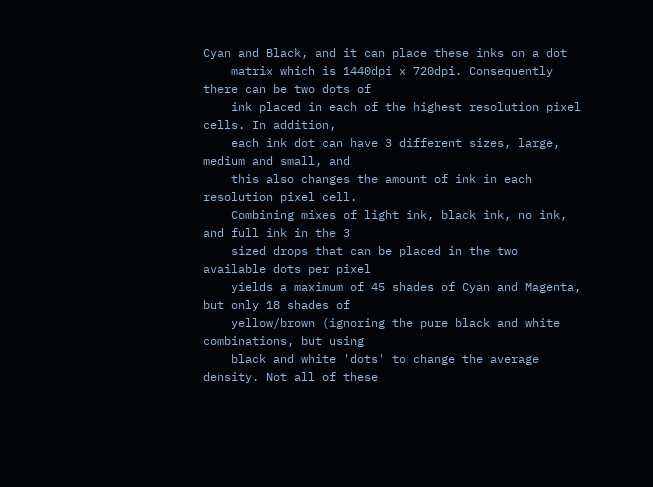Cyan and Black, and it can place these inks on a dot
    matrix which is 1440dpi x 720dpi. Consequently there can be two dots of
    ink placed in each of the highest resolution pixel cells. In addition,
    each ink dot can have 3 different sizes, large, medium and small, and
    this also changes the amount of ink in each resolution pixel cell.
    Combining mixes of light ink, black ink, no ink, and full ink in the 3
    sized drops that can be placed in the two available dots per pixel
    yields a maximum of 45 shades of Cyan and Magenta, but only 18 shades of
    yellow/brown (ignoring the pure black and white combinations, but using
    black and white 'dots' to change the average density. Not all of these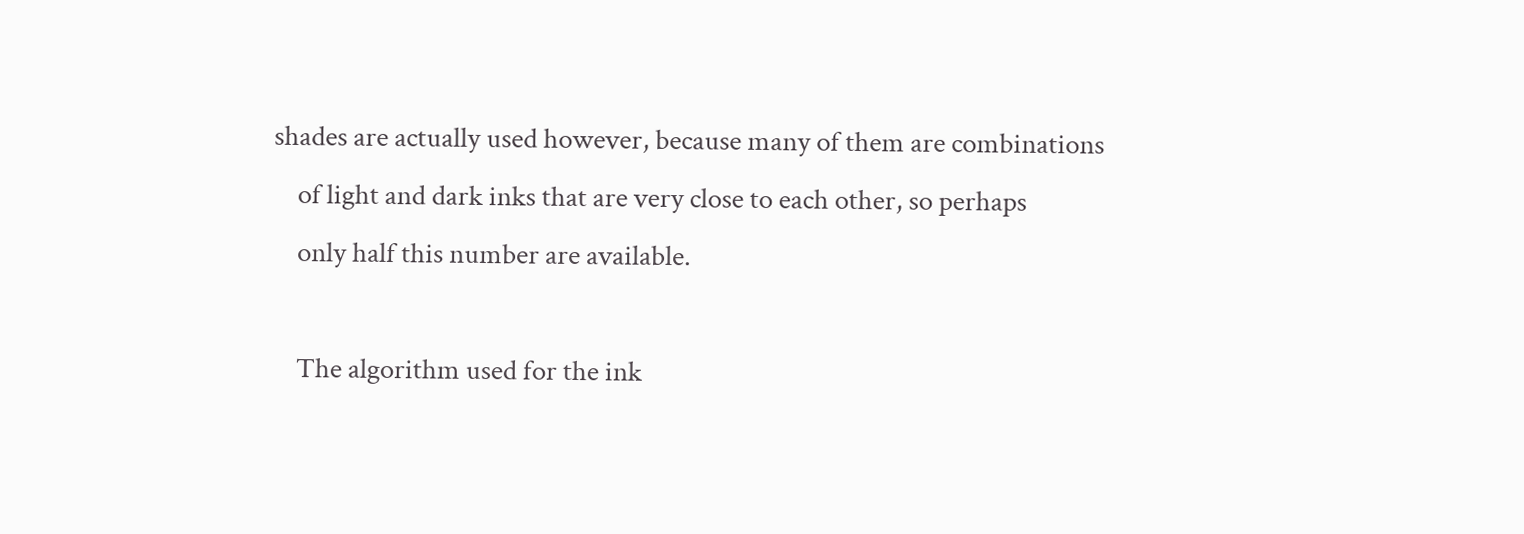shades are actually used however, because many of them are combinations
    of light and dark inks that are very close to each other, so perhaps
    only half this number are available.

    The algorithm used for the ink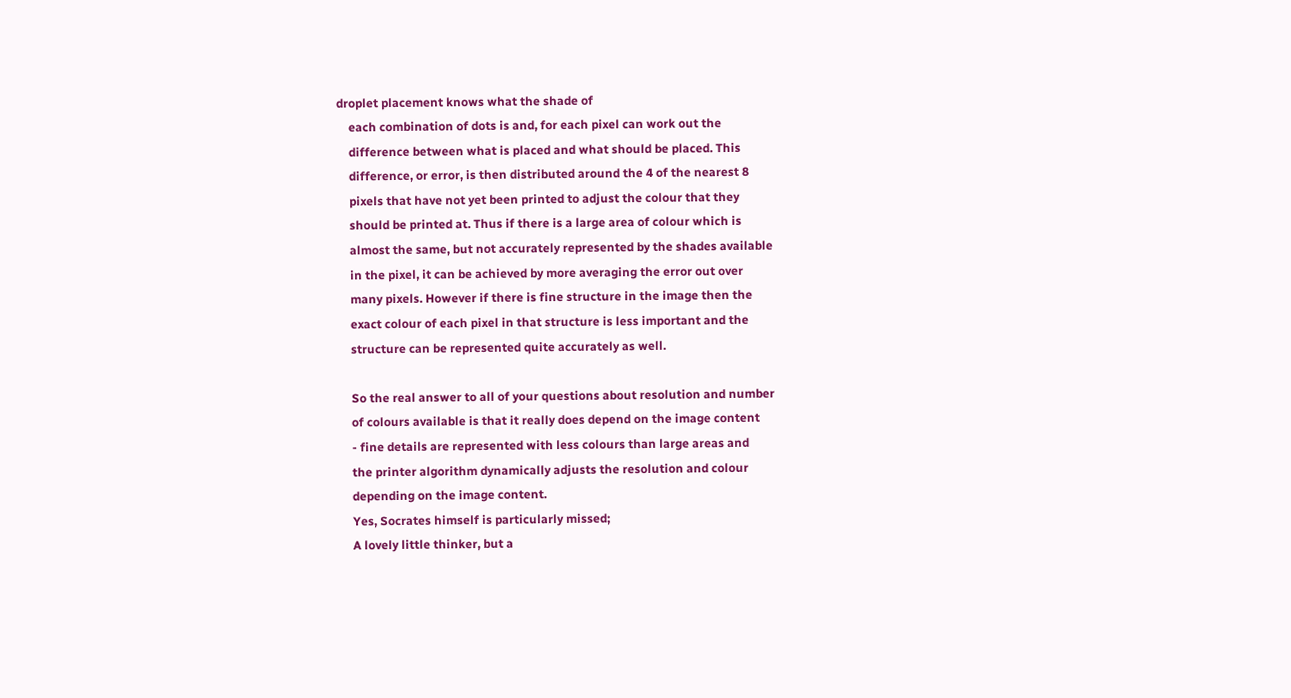droplet placement knows what the shade of
    each combination of dots is and, for each pixel can work out the
    difference between what is placed and what should be placed. This
    difference, or error, is then distributed around the 4 of the nearest 8
    pixels that have not yet been printed to adjust the colour that they
    should be printed at. Thus if there is a large area of colour which is
    almost the same, but not accurately represented by the shades available
    in the pixel, it can be achieved by more averaging the error out over
    many pixels. However if there is fine structure in the image then the
    exact colour of each pixel in that structure is less important and the
    structure can be represented quite accurately as well.

    So the real answer to all of your questions about resolution and number
    of colours available is that it really does depend on the image content
    - fine details are represented with less colours than large areas and
    the printer algorithm dynamically adjusts the resolution and colour
    depending on the image content.
    Yes, Socrates himself is particularly missed;
    A lovely little thinker, but a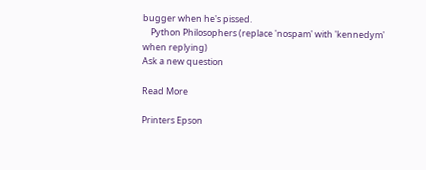bugger when he's pissed.
    Python Philosophers (replace 'nospam' with 'kennedym' when replying)
Ask a new question

Read More

Printers Epson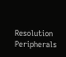Resolution Peripherals